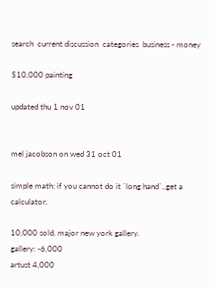search  current discussion  categories  business - money

$10,000 painting

updated thu 1 nov 01


mel jacobson on wed 31 oct 01

simple math: if you cannot do it `long hand`..get a calculator.

10,000 sold, major new york gallery.
gallery: -6,000
artust 4,000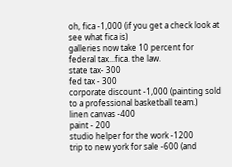oh, fica -1,000 (if you get a check look at see what fica is)
galleries now take 10 percent for federal tax...fica. the law.
state tax- 300
fed tax - 300
corporate discount -1,000 (painting sold to a professional basketball team.)
linen canvas -400
paint - 200
studio helper for the work -1200
trip to new york for sale -600 (and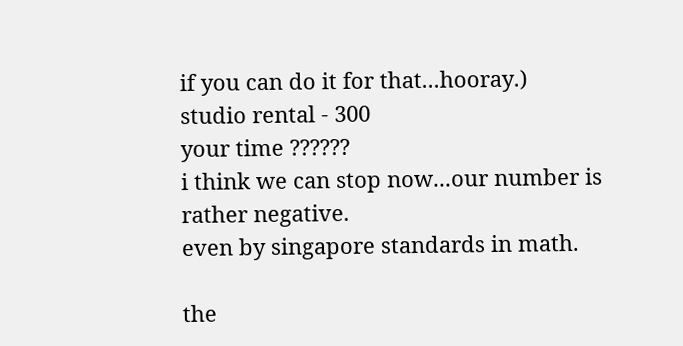if you can do it for that...hooray.)
studio rental - 300
your time ??????
i think we can stop now...our number is rather negative.
even by singapore standards in math.

the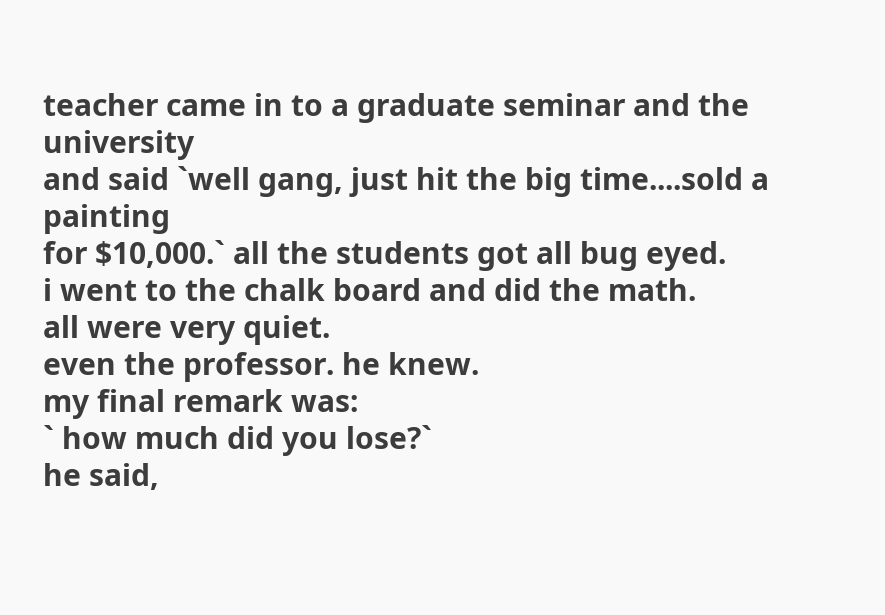teacher came in to a graduate seminar and the university
and said `well gang, just hit the big time....sold a painting
for $10,000.` all the students got all bug eyed.
i went to the chalk board and did the math.
all were very quiet.
even the professor. he knew.
my final remark was:
` how much did you lose?`
he said,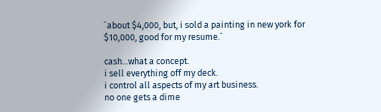`about $4,000, but, i sold a painting in new york for
$10,000, good for my resume.`

cash...what a concept.
i sell everything off my deck.
i control all aspects of my art business.
no one gets a dime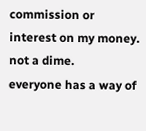commission or interest on my money.
not a dime.
everyone has a way of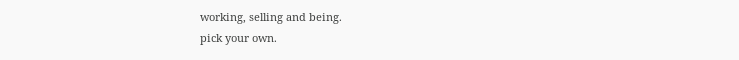working, selling and being.
pick your own.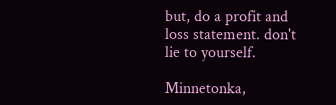but, do a profit and loss statement. don't lie to yourself.

Minnetonka,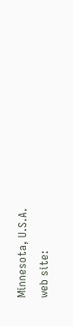Minnesota, U.S.A.
web site: